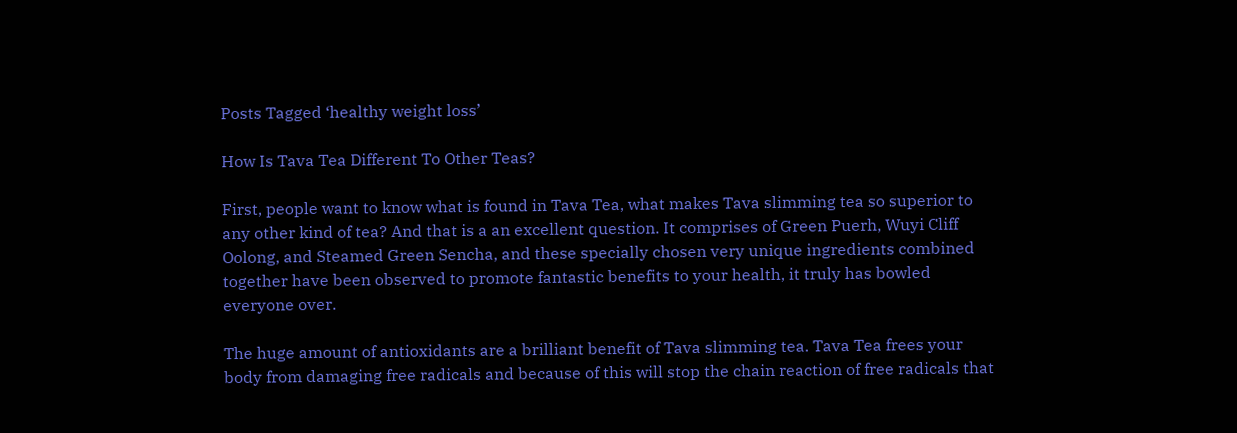Posts Tagged ‘healthy weight loss’

How Is Tava Tea Different To Other Teas?

First, people want to know what is found in Tava Tea, what makes Tava slimming tea so superior to any other kind of tea? And that is a an excellent question. It comprises of Green Puerh, Wuyi Cliff Oolong, and Steamed Green Sencha, and these specially chosen very unique ingredients combined together have been observed to promote fantastic benefits to your health, it truly has bowled everyone over.

The huge amount of antioxidants are a brilliant benefit of Tava slimming tea. Tava Tea frees your body from damaging free radicals and because of this will stop the chain reaction of free radicals that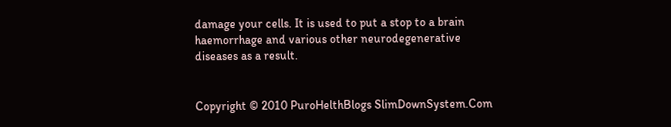damage your cells. It is used to put a stop to a brain haemorrhage and various other neurodegenerative diseases as a result.


Copyright © 2010 PuroHelthBlogs SlimDownSystem.Com